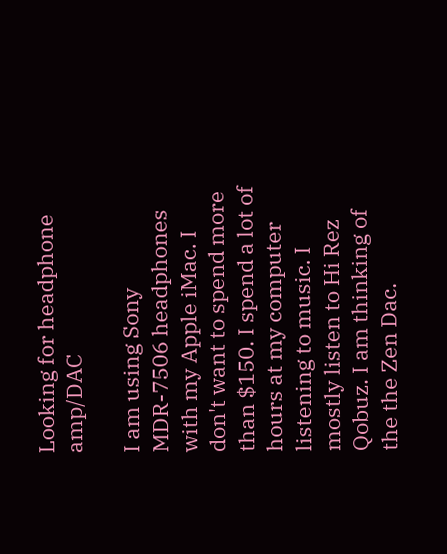Looking for headphone amp/DAC

I am using Sony MDR-7506 headphones with my Apple iMac. I don't want to spend more than $150. I spend a lot of hours at my computer listening to music. I mostly listen to Hi Rez Qobuz. I am thinking of the the Zen Dac.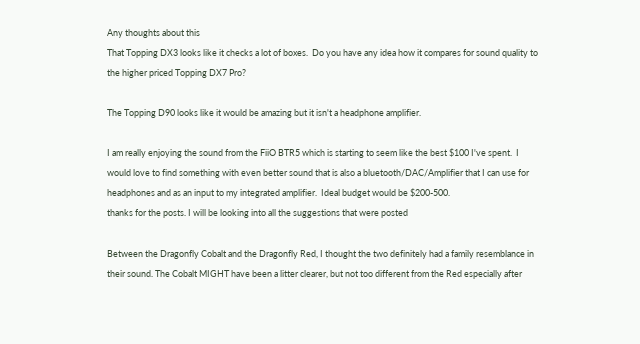Any thoughts about this
That Topping DX3 looks like it checks a lot of boxes.  Do you have any idea how it compares for sound quality to the higher priced Topping DX7 Pro?

The Topping D90 looks like it would be amazing but it isn't a headphone amplifier.

I am really enjoying the sound from the FiiO BTR5 which is starting to seem like the best $100 I've spent.  I would love to find something with even better sound that is also a bluetooth/DAC/Amplifier that I can use for headphones and as an input to my integrated amplifier.  Ideal budget would be $200-500.
thanks for the posts. I will be looking into all the suggestions that were posted

Between the Dragonfly Cobalt and the Dragonfly Red, I thought the two definitely had a family resemblance in their sound. The Cobalt MIGHT have been a litter clearer, but not too different from the Red especially after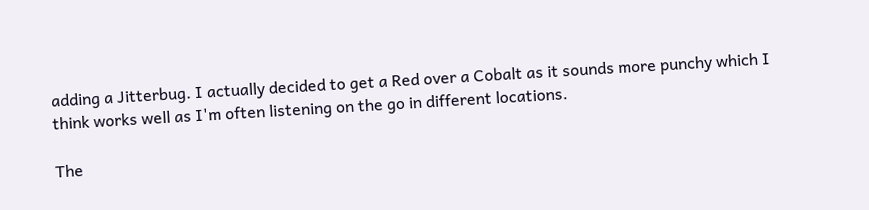adding a Jitterbug. I actually decided to get a Red over a Cobalt as it sounds more punchy which I think works well as I'm often listening on the go in different locations.

The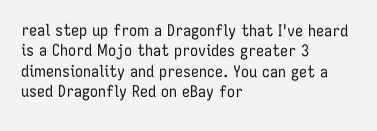real step up from a Dragonfly that I've heard is a Chord Mojo that provides greater 3 dimensionality and presence. You can get a used Dragonfly Red on eBay for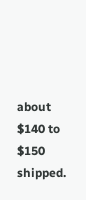about $140 to $150 shipped.